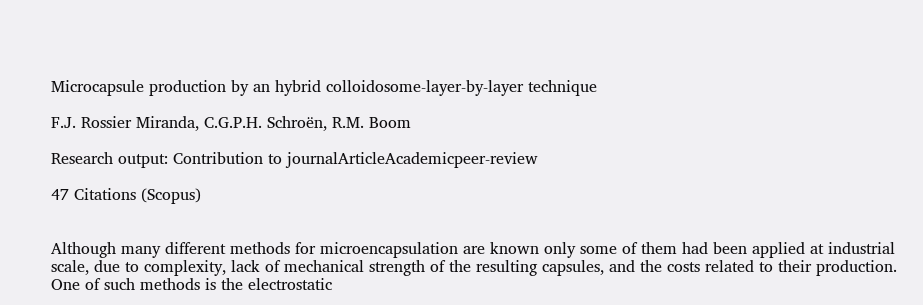Microcapsule production by an hybrid colloidosome-layer-by-layer technique

F.J. Rossier Miranda, C.G.P.H. Schroën, R.M. Boom

Research output: Contribution to journalArticleAcademicpeer-review

47 Citations (Scopus)


Although many different methods for microencapsulation are known only some of them had been applied at industrial scale, due to complexity, lack of mechanical strength of the resulting capsules, and the costs related to their production. One of such methods is the electrostatic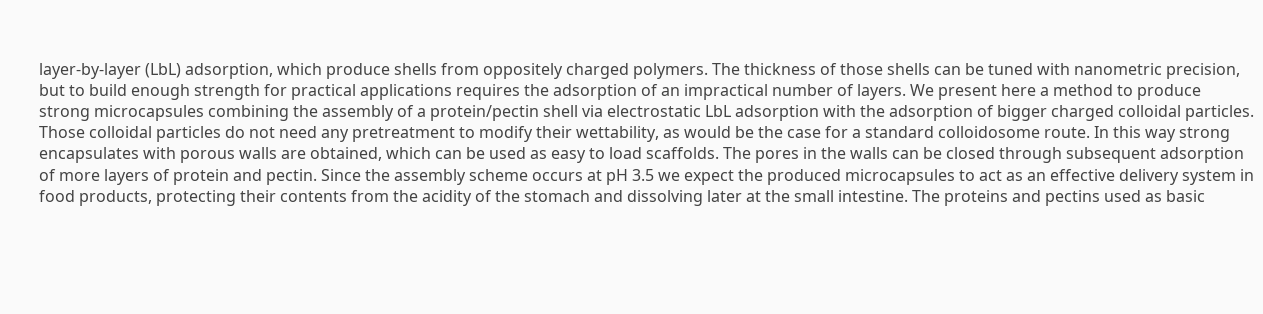layer-by-layer (LbL) adsorption, which produce shells from oppositely charged polymers. The thickness of those shells can be tuned with nanometric precision, but to build enough strength for practical applications requires the adsorption of an impractical number of layers. We present here a method to produce strong microcapsules combining the assembly of a protein/pectin shell via electrostatic LbL adsorption with the adsorption of bigger charged colloidal particles. Those colloidal particles do not need any pretreatment to modify their wettability, as would be the case for a standard colloidosome route. In this way strong encapsulates with porous walls are obtained, which can be used as easy to load scaffolds. The pores in the walls can be closed through subsequent adsorption of more layers of protein and pectin. Since the assembly scheme occurs at pH 3.5 we expect the produced microcapsules to act as an effective delivery system in food products, protecting their contents from the acidity of the stomach and dissolving later at the small intestine. The proteins and pectins used as basic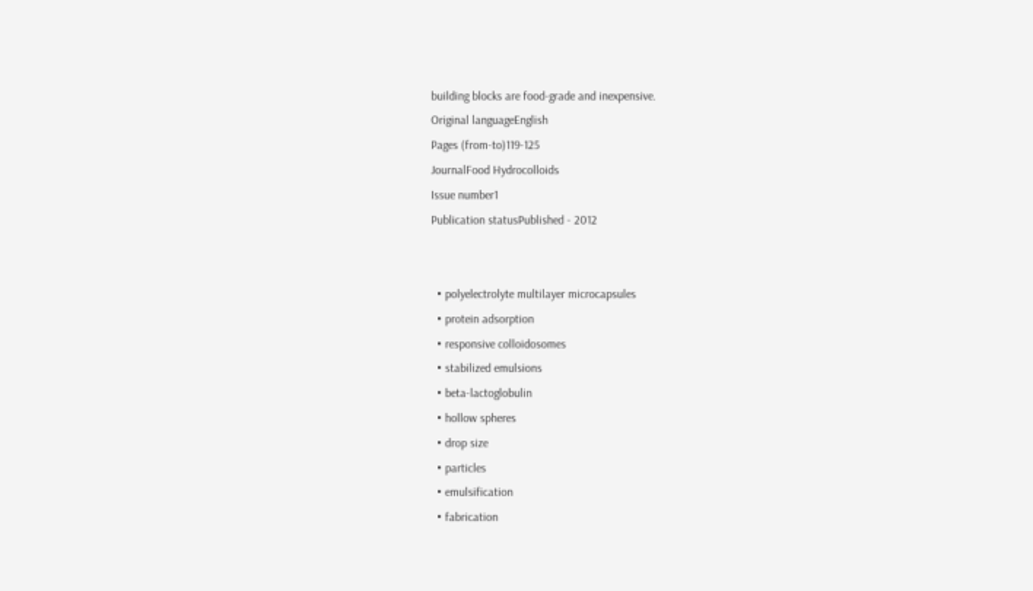building blocks are food-grade and inexpensive.
Original languageEnglish
Pages (from-to)119-125
JournalFood Hydrocolloids
Issue number1
Publication statusPublished - 2012


  • polyelectrolyte multilayer microcapsules
  • protein adsorption
  • responsive colloidosomes
  • stabilized emulsions
  • beta-lactoglobulin
  • hollow spheres
  • drop size
  • particles
  • emulsification
  • fabrication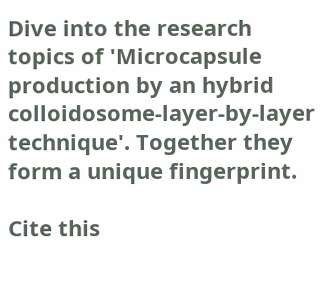Dive into the research topics of 'Microcapsule production by an hybrid colloidosome-layer-by-layer technique'. Together they form a unique fingerprint.

Cite this